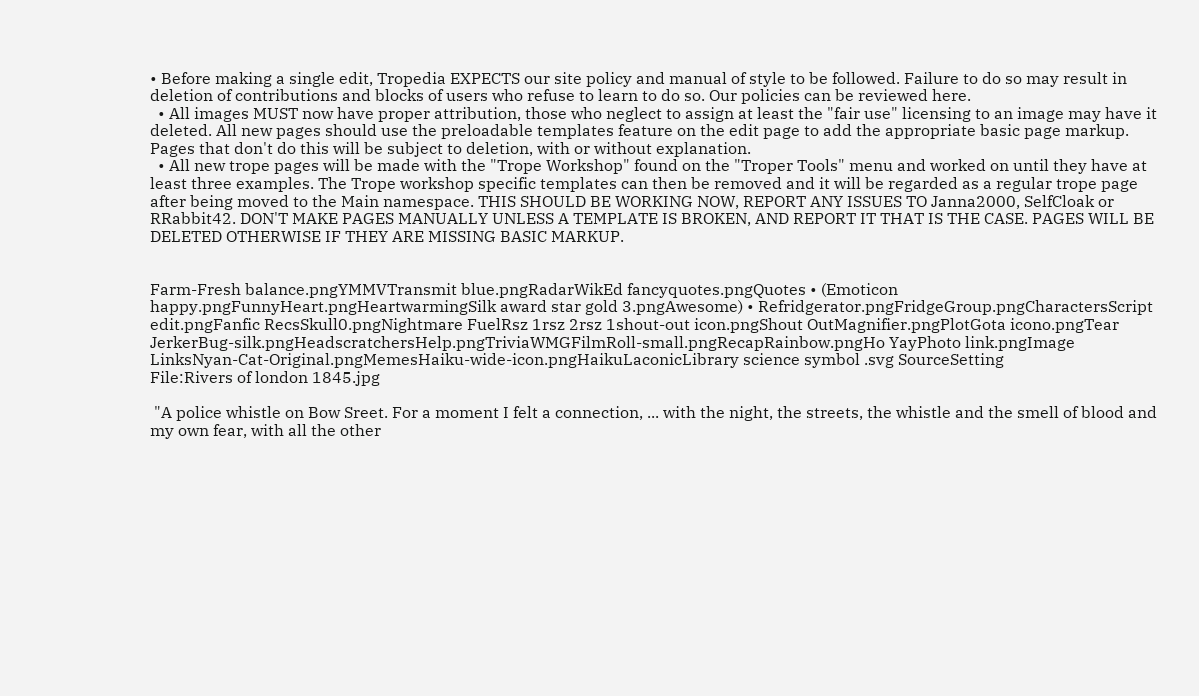• Before making a single edit, Tropedia EXPECTS our site policy and manual of style to be followed. Failure to do so may result in deletion of contributions and blocks of users who refuse to learn to do so. Our policies can be reviewed here.
  • All images MUST now have proper attribution, those who neglect to assign at least the "fair use" licensing to an image may have it deleted. All new pages should use the preloadable templates feature on the edit page to add the appropriate basic page markup. Pages that don't do this will be subject to deletion, with or without explanation.
  • All new trope pages will be made with the "Trope Workshop" found on the "Troper Tools" menu and worked on until they have at least three examples. The Trope workshop specific templates can then be removed and it will be regarded as a regular trope page after being moved to the Main namespace. THIS SHOULD BE WORKING NOW, REPORT ANY ISSUES TO Janna2000, SelfCloak or RRabbit42. DON'T MAKE PAGES MANUALLY UNLESS A TEMPLATE IS BROKEN, AND REPORT IT THAT IS THE CASE. PAGES WILL BE DELETED OTHERWISE IF THEY ARE MISSING BASIC MARKUP.


Farm-Fresh balance.pngYMMVTransmit blue.pngRadarWikEd fancyquotes.pngQuotes • (Emoticon happy.pngFunnyHeart.pngHeartwarmingSilk award star gold 3.pngAwesome) • Refridgerator.pngFridgeGroup.pngCharactersScript edit.pngFanfic RecsSkull0.pngNightmare FuelRsz 1rsz 2rsz 1shout-out icon.pngShout OutMagnifier.pngPlotGota icono.pngTear JerkerBug-silk.pngHeadscratchersHelp.pngTriviaWMGFilmRoll-small.pngRecapRainbow.pngHo YayPhoto link.pngImage LinksNyan-Cat-Original.pngMemesHaiku-wide-icon.pngHaikuLaconicLibrary science symbol .svg SourceSetting
File:Rivers of london 1845.jpg

 "A police whistle on Bow Sreet. For a moment I felt a connection, ... with the night, the streets, the whistle and the smell of blood and my own fear, with all the other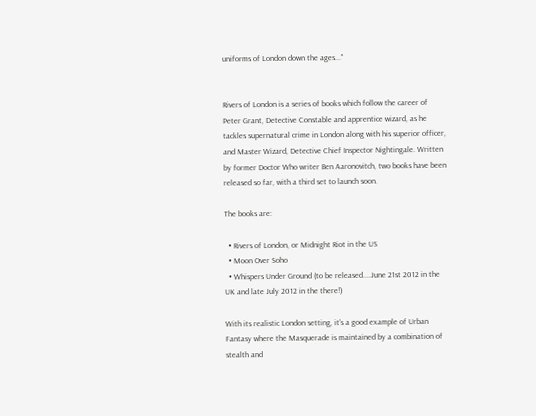uniforms of London down the ages..."


Rivers of London is a series of books which follow the career of Peter Grant, Detective Constable and apprentice wizard, as he tackles supernatural crime in London along with his superior officer, and Master Wizard, Detective Chief Inspector Nightingale. Written by former Doctor Who writer Ben Aaronovitch, two books have been released so far, with a third set to launch soon.

The books are:

  • Rivers of London, or Midnight Riot in the US
  • Moon Over Soho
  • Whispers Under Ground (to be released....June 21st 2012 in the UK and late July 2012 in the there!)

With its realistic London setting, it's a good example of Urban Fantasy where the Masquerade is maintained by a combination of stealth and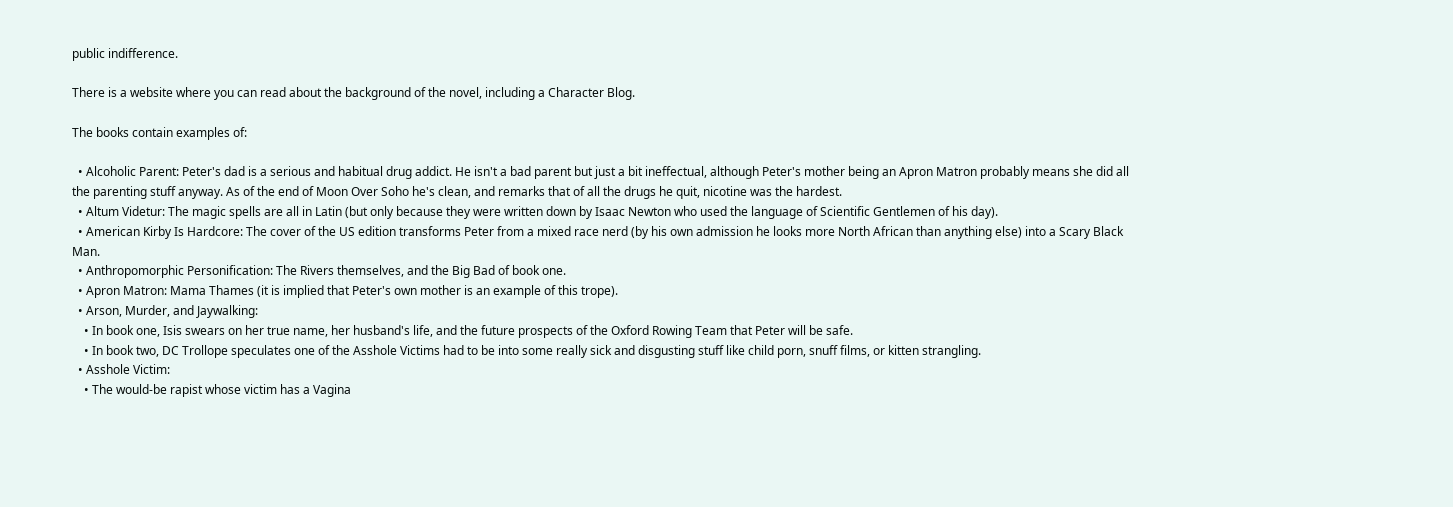public indifference.

There is a website where you can read about the background of the novel, including a Character Blog.

The books contain examples of:

  • Alcoholic Parent: Peter's dad is a serious and habitual drug addict. He isn't a bad parent but just a bit ineffectual, although Peter's mother being an Apron Matron probably means she did all the parenting stuff anyway. As of the end of Moon Over Soho he's clean, and remarks that of all the drugs he quit, nicotine was the hardest.
  • Altum Videtur: The magic spells are all in Latin (but only because they were written down by Isaac Newton who used the language of Scientific Gentlemen of his day).
  • American Kirby Is Hardcore: The cover of the US edition transforms Peter from a mixed race nerd (by his own admission he looks more North African than anything else) into a Scary Black Man.
  • Anthropomorphic Personification: The Rivers themselves, and the Big Bad of book one.
  • Apron Matron: Mama Thames (it is implied that Peter's own mother is an example of this trope).
  • Arson, Murder, and Jaywalking:
    • In book one, Isis swears on her true name, her husband's life, and the future prospects of the Oxford Rowing Team that Peter will be safe.
    • In book two, DC Trollope speculates one of the Asshole Victims had to be into some really sick and disgusting stuff like child porn, snuff films, or kitten strangling.
  • Asshole Victim:
    • The would-be rapist whose victim has a Vagina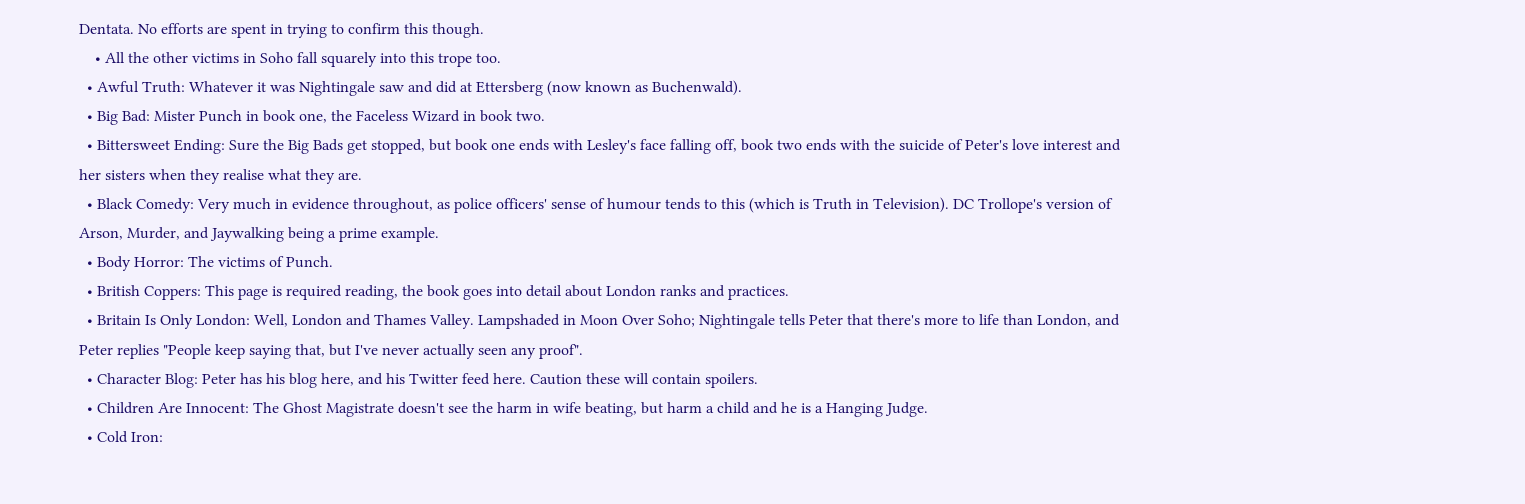Dentata. No efforts are spent in trying to confirm this though.
    • All the other victims in Soho fall squarely into this trope too.
  • Awful Truth: Whatever it was Nightingale saw and did at Ettersberg (now known as Buchenwald).
  • Big Bad: Mister Punch in book one, the Faceless Wizard in book two.
  • Bittersweet Ending: Sure the Big Bads get stopped, but book one ends with Lesley's face falling off, book two ends with the suicide of Peter's love interest and her sisters when they realise what they are.
  • Black Comedy: Very much in evidence throughout, as police officers' sense of humour tends to this (which is Truth in Television). DC Trollope's version of Arson, Murder, and Jaywalking being a prime example.
  • Body Horror: The victims of Punch.
  • British Coppers: This page is required reading, the book goes into detail about London ranks and practices.
  • Britain Is Only London: Well, London and Thames Valley. Lampshaded in Moon Over Soho; Nightingale tells Peter that there's more to life than London, and Peter replies "People keep saying that, but I've never actually seen any proof".
  • Character Blog: Peter has his blog here, and his Twitter feed here. Caution these will contain spoilers.
  • Children Are Innocent: The Ghost Magistrate doesn't see the harm in wife beating, but harm a child and he is a Hanging Judge.
  • Cold Iron: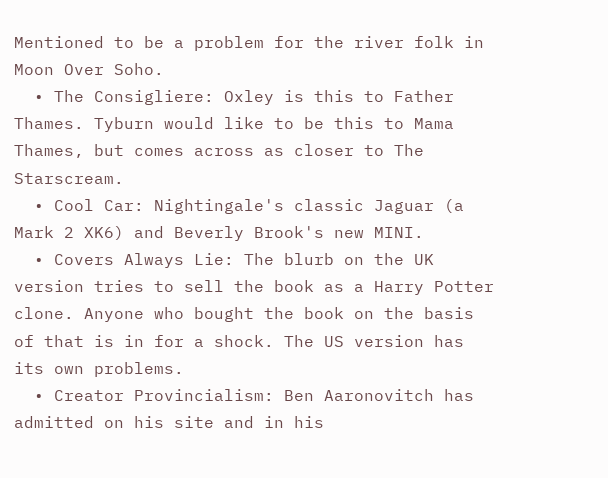Mentioned to be a problem for the river folk in Moon Over Soho.
  • The Consigliere: Oxley is this to Father Thames. Tyburn would like to be this to Mama Thames, but comes across as closer to The Starscream.
  • Cool Car: Nightingale's classic Jaguar (a Mark 2 XK6) and Beverly Brook's new MINI.
  • Covers Always Lie: The blurb on the UK version tries to sell the book as a Harry Potter clone. Anyone who bought the book on the basis of that is in for a shock. The US version has its own problems.
  • Creator Provincialism: Ben Aaronovitch has admitted on his site and in his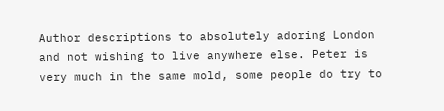Author descriptions to absolutely adoring London and not wishing to live anywhere else. Peter is very much in the same mold, some people do try to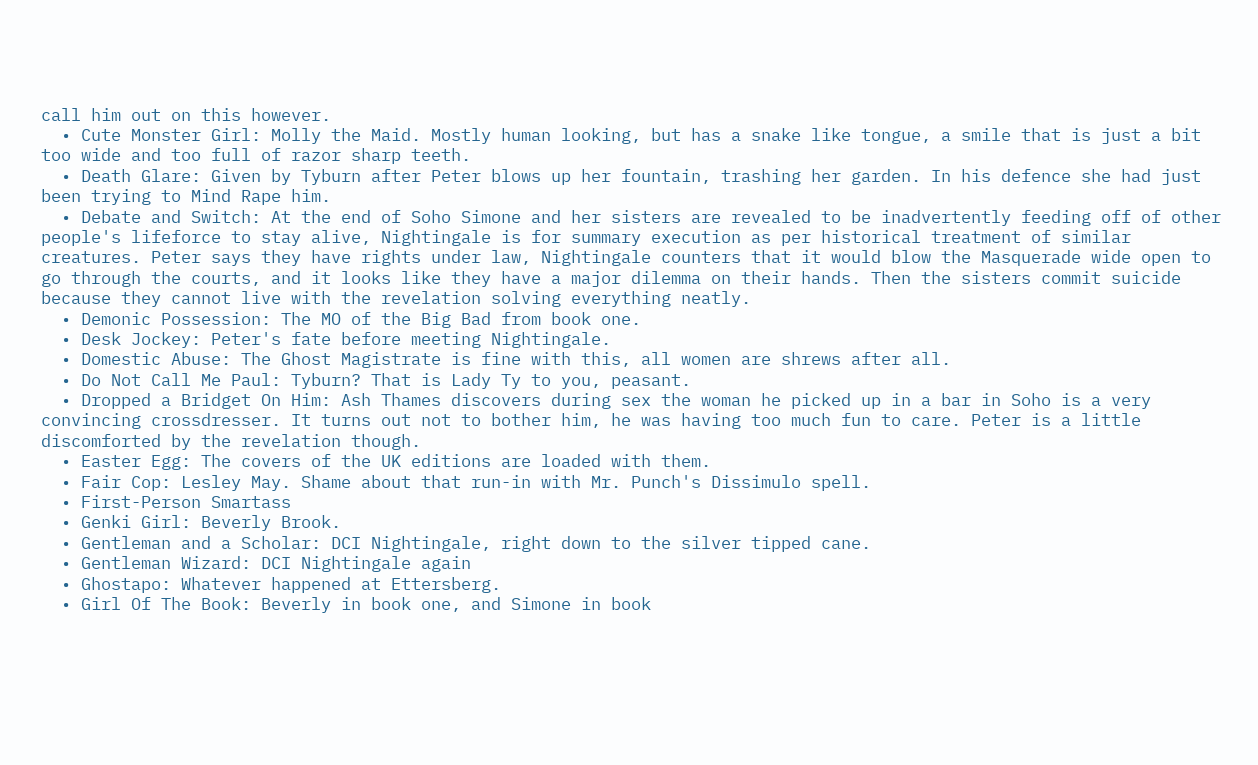call him out on this however.
  • Cute Monster Girl: Molly the Maid. Mostly human looking, but has a snake like tongue, a smile that is just a bit too wide and too full of razor sharp teeth.
  • Death Glare: Given by Tyburn after Peter blows up her fountain, trashing her garden. In his defence she had just been trying to Mind Rape him.
  • Debate and Switch: At the end of Soho Simone and her sisters are revealed to be inadvertently feeding off of other people's lifeforce to stay alive, Nightingale is for summary execution as per historical treatment of similar creatures. Peter says they have rights under law, Nightingale counters that it would blow the Masquerade wide open to go through the courts, and it looks like they have a major dilemma on their hands. Then the sisters commit suicide because they cannot live with the revelation solving everything neatly.
  • Demonic Possession: The MO of the Big Bad from book one.
  • Desk Jockey: Peter's fate before meeting Nightingale.
  • Domestic Abuse: The Ghost Magistrate is fine with this, all women are shrews after all.
  • Do Not Call Me Paul: Tyburn? That is Lady Ty to you, peasant.
  • Dropped a Bridget On Him: Ash Thames discovers during sex the woman he picked up in a bar in Soho is a very convincing crossdresser. It turns out not to bother him, he was having too much fun to care. Peter is a little discomforted by the revelation though.
  • Easter Egg: The covers of the UK editions are loaded with them.
  • Fair Cop: Lesley May. Shame about that run-in with Mr. Punch's Dissimulo spell.
  • First-Person Smartass
  • Genki Girl: Beverly Brook.
  • Gentleman and a Scholar: DCI Nightingale, right down to the silver tipped cane.
  • Gentleman Wizard: DCI Nightingale again
  • Ghostapo: Whatever happened at Ettersberg.
  • Girl Of The Book: Beverly in book one, and Simone in book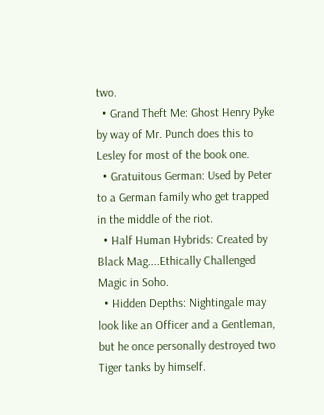two.
  • Grand Theft Me: Ghost Henry Pyke by way of Mr. Punch does this to Lesley for most of the book one.
  • Gratuitous German: Used by Peter to a German family who get trapped in the middle of the riot.
  • Half Human Hybrids: Created by Black Mag....Ethically Challenged Magic in Soho.
  • Hidden Depths: Nightingale may look like an Officer and a Gentleman, but he once personally destroyed two Tiger tanks by himself.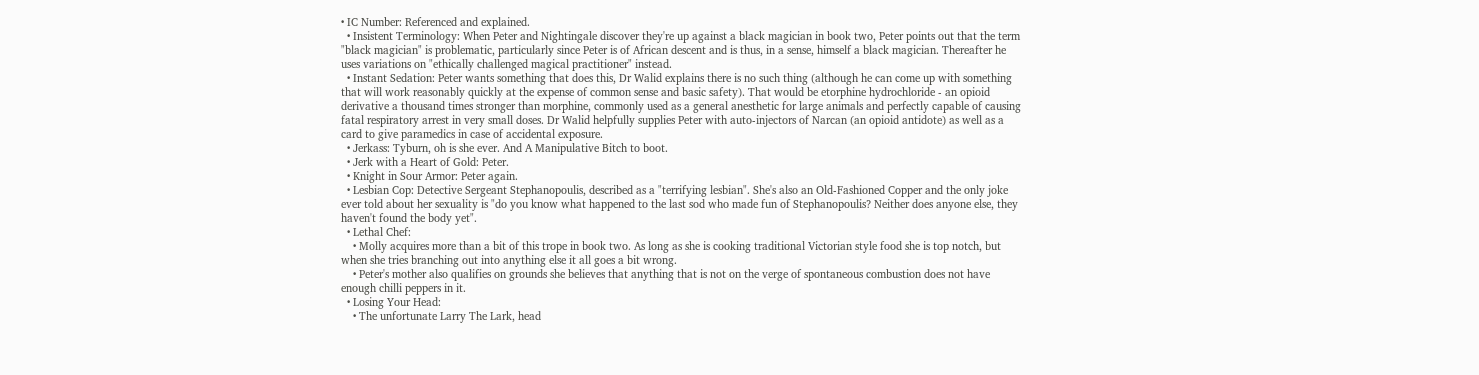• IC Number: Referenced and explained.
  • Insistent Terminology: When Peter and Nightingale discover they're up against a black magician in book two, Peter points out that the term "black magician" is problematic, particularly since Peter is of African descent and is thus, in a sense, himself a black magician. Thereafter he uses variations on "ethically challenged magical practitioner" instead.
  • Instant Sedation: Peter wants something that does this, Dr Walid explains there is no such thing (although he can come up with something that will work reasonably quickly at the expense of common sense and basic safety). That would be etorphine hydrochloride - an opioid derivative a thousand times stronger than morphine, commonly used as a general anesthetic for large animals and perfectly capable of causing fatal respiratory arrest in very small doses. Dr Walid helpfully supplies Peter with auto-injectors of Narcan (an opioid antidote) as well as a card to give paramedics in case of accidental exposure.
  • Jerkass: Tyburn, oh is she ever. And A Manipulative Bitch to boot.
  • Jerk with a Heart of Gold: Peter.
  • Knight in Sour Armor: Peter again.
  • Lesbian Cop: Detective Sergeant Stephanopoulis, described as a "terrifying lesbian". She's also an Old-Fashioned Copper and the only joke ever told about her sexuality is "do you know what happened to the last sod who made fun of Stephanopoulis? Neither does anyone else, they haven't found the body yet".
  • Lethal Chef:
    • Molly acquires more than a bit of this trope in book two. As long as she is cooking traditional Victorian style food she is top notch, but when she tries branching out into anything else it all goes a bit wrong.
    • Peter's mother also qualifies on grounds she believes that anything that is not on the verge of spontaneous combustion does not have enough chilli peppers in it.
  • Losing Your Head:
    • The unfortunate Larry The Lark, head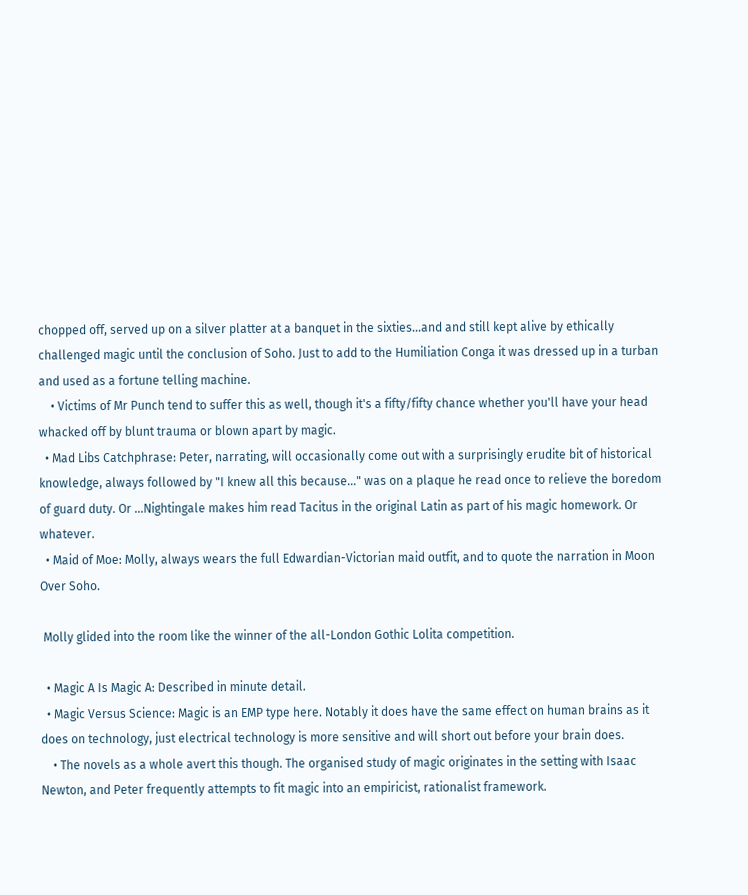chopped off, served up on a silver platter at a banquet in the sixties...and and still kept alive by ethically challenged magic until the conclusion of Soho. Just to add to the Humiliation Conga it was dressed up in a turban and used as a fortune telling machine.
    • Victims of Mr Punch tend to suffer this as well, though it's a fifty/fifty chance whether you'll have your head whacked off by blunt trauma or blown apart by magic.
  • Mad Libs Catchphrase: Peter, narrating, will occasionally come out with a surprisingly erudite bit of historical knowledge, always followed by "I knew all this because..." was on a plaque he read once to relieve the boredom of guard duty. Or ...Nightingale makes him read Tacitus in the original Latin as part of his magic homework. Or whatever.
  • Maid of Moe: Molly, always wears the full Edwardian-Victorian maid outfit, and to quote the narration in Moon Over Soho.

 Molly glided into the room like the winner of the all-London Gothic Lolita competition.

  • Magic A Is Magic A: Described in minute detail.
  • Magic Versus Science: Magic is an EMP type here. Notably it does have the same effect on human brains as it does on technology, just electrical technology is more sensitive and will short out before your brain does.
    • The novels as a whole avert this though. The organised study of magic originates in the setting with Isaac Newton, and Peter frequently attempts to fit magic into an empiricist, rationalist framework.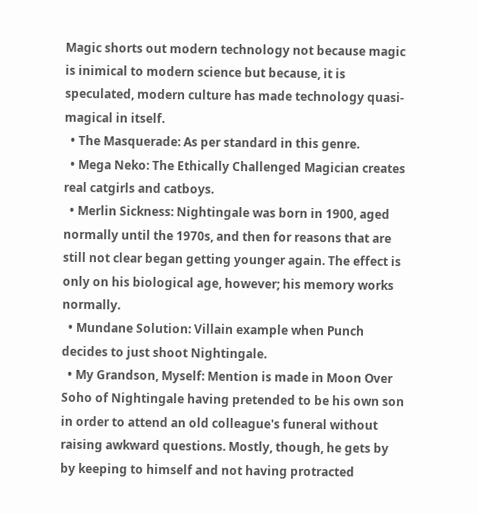Magic shorts out modern technology not because magic is inimical to modern science but because, it is speculated, modern culture has made technology quasi-magical in itself.
  • The Masquerade: As per standard in this genre.
  • Mega Neko: The Ethically Challenged Magician creates real catgirls and catboys.
  • Merlin Sickness: Nightingale was born in 1900, aged normally until the 1970s, and then for reasons that are still not clear began getting younger again. The effect is only on his biological age, however; his memory works normally.
  • Mundane Solution: Villain example when Punch decides to just shoot Nightingale.
  • My Grandson, Myself: Mention is made in Moon Over Soho of Nightingale having pretended to be his own son in order to attend an old colleague's funeral without raising awkward questions. Mostly, though, he gets by by keeping to himself and not having protracted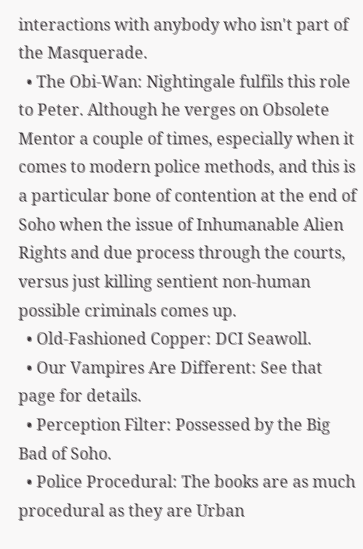interactions with anybody who isn't part of the Masquerade.
  • The Obi-Wan: Nightingale fulfils this role to Peter. Although he verges on Obsolete Mentor a couple of times, especially when it comes to modern police methods, and this is a particular bone of contention at the end of Soho when the issue of Inhumanable Alien Rights and due process through the courts, versus just killing sentient non-human possible criminals comes up.
  • Old-Fashioned Copper: DCI Seawoll.
  • Our Vampires Are Different: See that page for details.
  • Perception Filter: Possessed by the Big Bad of Soho.
  • Police Procedural: The books are as much procedural as they are Urban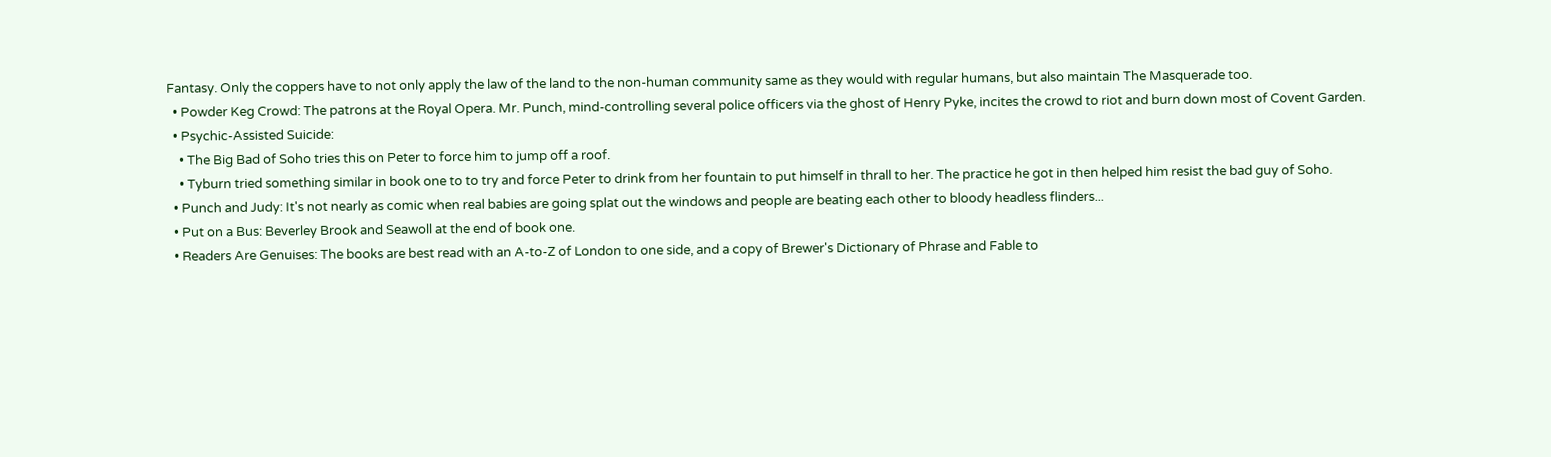Fantasy. Only the coppers have to not only apply the law of the land to the non-human community same as they would with regular humans, but also maintain The Masquerade too.
  • Powder Keg Crowd: The patrons at the Royal Opera. Mr. Punch, mind-controlling several police officers via the ghost of Henry Pyke, incites the crowd to riot and burn down most of Covent Garden.
  • Psychic-Assisted Suicide:
    • The Big Bad of Soho tries this on Peter to force him to jump off a roof.
    • Tyburn tried something similar in book one to to try and force Peter to drink from her fountain to put himself in thrall to her. The practice he got in then helped him resist the bad guy of Soho.
  • Punch and Judy: It's not nearly as comic when real babies are going splat out the windows and people are beating each other to bloody headless flinders...
  • Put on a Bus: Beverley Brook and Seawoll at the end of book one.
  • Readers Are Genuises: The books are best read with an A-to-Z of London to one side, and a copy of Brewer's Dictionary of Phrase and Fable to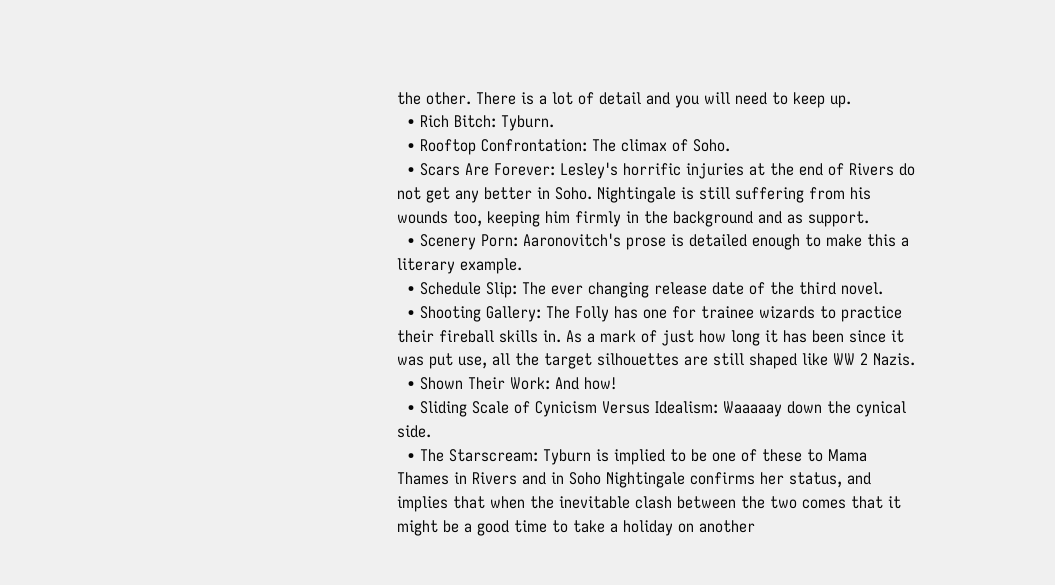the other. There is a lot of detail and you will need to keep up.
  • Rich Bitch: Tyburn.
  • Rooftop Confrontation: The climax of Soho.
  • Scars Are Forever: Lesley's horrific injuries at the end of Rivers do not get any better in Soho. Nightingale is still suffering from his wounds too, keeping him firmly in the background and as support.
  • Scenery Porn: Aaronovitch's prose is detailed enough to make this a literary example.
  • Schedule Slip: The ever changing release date of the third novel.
  • Shooting Gallery: The Folly has one for trainee wizards to practice their fireball skills in. As a mark of just how long it has been since it was put use, all the target silhouettes are still shaped like WW 2 Nazis.
  • Shown Their Work: And how!
  • Sliding Scale of Cynicism Versus Idealism: Waaaaay down the cynical side.
  • The Starscream: Tyburn is implied to be one of these to Mama Thames in Rivers and in Soho Nightingale confirms her status, and implies that when the inevitable clash between the two comes that it might be a good time to take a holiday on another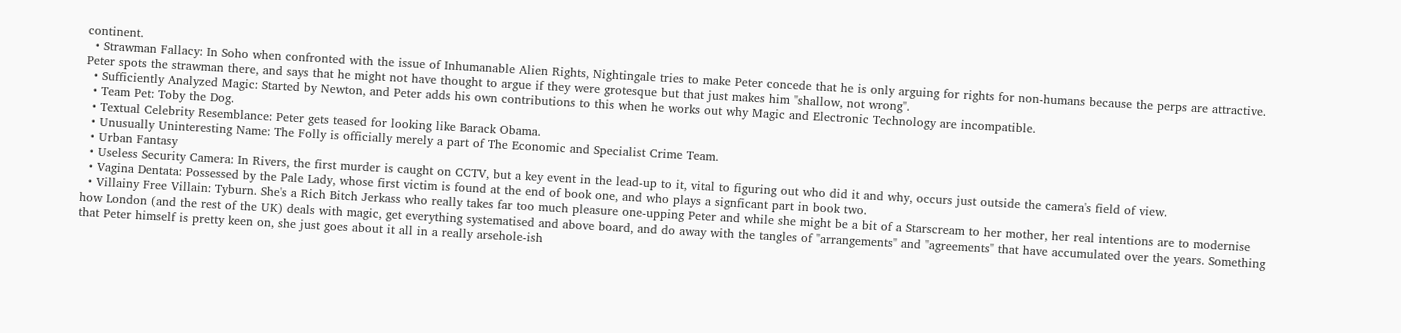continent.
  • Strawman Fallacy: In Soho when confronted with the issue of Inhumanable Alien Rights, Nightingale tries to make Peter concede that he is only arguing for rights for non-humans because the perps are attractive. Peter spots the strawman there, and says that he might not have thought to argue if they were grotesque but that just makes him "shallow, not wrong".
  • Sufficiently Analyzed Magic: Started by Newton, and Peter adds his own contributions to this when he works out why Magic and Electronic Technology are incompatible.
  • Team Pet: Toby the Dog.
  • Textual Celebrity Resemblance: Peter gets teased for looking like Barack Obama.
  • Unusually Uninteresting Name: The Folly is officially merely a part of The Economic and Specialist Crime Team.
  • Urban Fantasy
  • Useless Security Camera: In Rivers, the first murder is caught on CCTV, but a key event in the lead-up to it, vital to figuring out who did it and why, occurs just outside the camera's field of view.
  • Vagina Dentata: Possessed by the Pale Lady, whose first victim is found at the end of book one, and who plays a signficant part in book two.
  • Villainy Free Villain: Tyburn. She's a Rich Bitch Jerkass who really takes far too much pleasure one-upping Peter and while she might be a bit of a Starscream to her mother, her real intentions are to modernise how London (and the rest of the UK) deals with magic, get everything systematised and above board, and do away with the tangles of "arrangements" and "agreements" that have accumulated over the years. Something that Peter himself is pretty keen on, she just goes about it all in a really arsehole-ish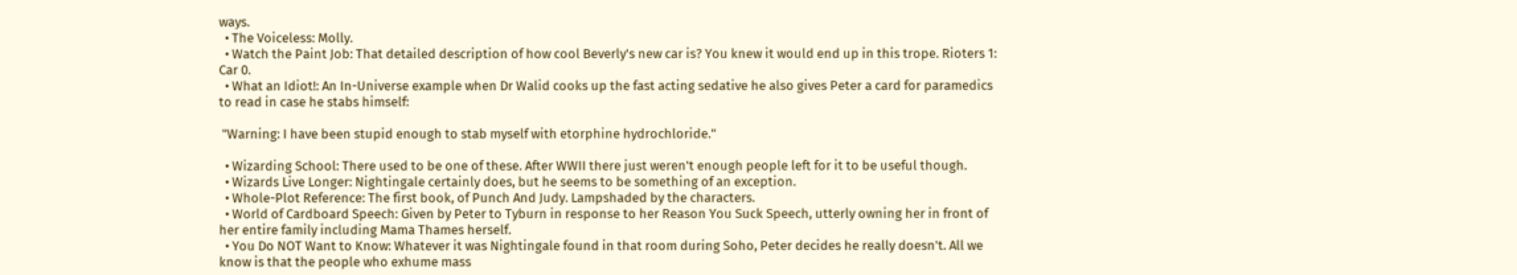ways.
  • The Voiceless: Molly.
  • Watch the Paint Job: That detailed description of how cool Beverly's new car is? You knew it would end up in this trope. Rioters 1: Car 0.
  • What an Idiot!: An In-Universe example when Dr Walid cooks up the fast acting sedative he also gives Peter a card for paramedics to read in case he stabs himself:

 "Warning: I have been stupid enough to stab myself with etorphine hydrochloride."

  • Wizarding School: There used to be one of these. After WWII there just weren't enough people left for it to be useful though.
  • Wizards Live Longer: Nightingale certainly does, but he seems to be something of an exception.
  • Whole-Plot Reference: The first book, of Punch And Judy. Lampshaded by the characters.
  • World of Cardboard Speech: Given by Peter to Tyburn in response to her Reason You Suck Speech, utterly owning her in front of her entire family including Mama Thames herself.
  • You Do NOT Want to Know: Whatever it was Nightingale found in that room during Soho, Peter decides he really doesn't. All we know is that the people who exhume mass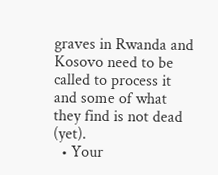graves in Rwanda and Kosovo need to be called to process it and some of what they find is not dead (yet).
  • Your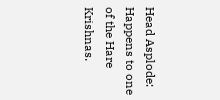Head Asplode: Happens to one of the Hare Krishnas.